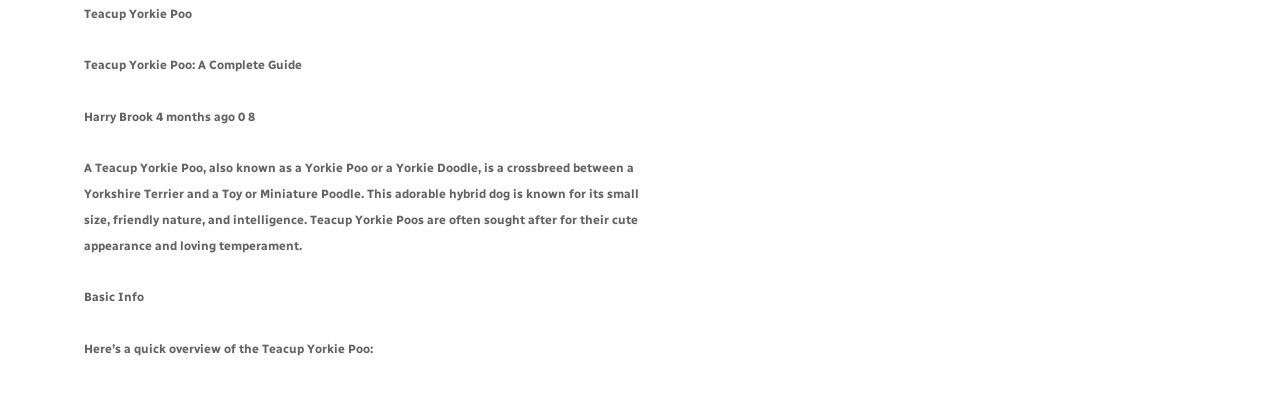Teacup Yorkie Poo

Teacup Yorkie Poo: A Complete Guide

Harry Brook 4 months ago 0 8

A Teacup Yorkie Poo, also known as a Yorkie Poo or a Yorkie Doodle, is a crossbreed between a Yorkshire Terrier and a Toy or Miniature Poodle. This adorable hybrid dog is known for its small size, friendly nature, and intelligence. Teacup Yorkie Poos are often sought after for their cute appearance and loving temperament.

Basic Info

Here’s a quick overview of the Teacup Yorkie Poo: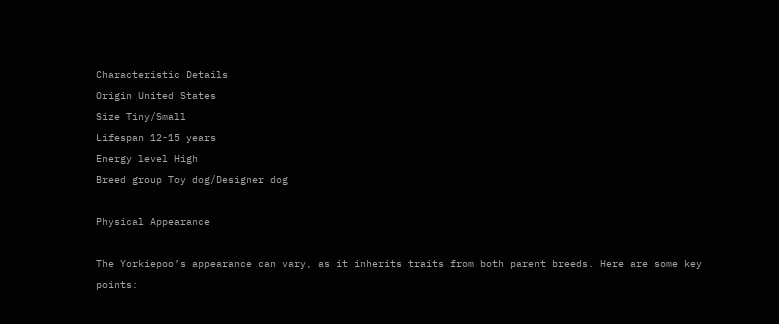Characteristic Details
Origin United States
Size Tiny/Small
Lifespan 12-15 years
Energy level High
Breed group Toy dog/Designer dog

Physical Appearance

The Yorkiepoo’s appearance can vary, as it inherits traits from both parent breeds. Here are some key points: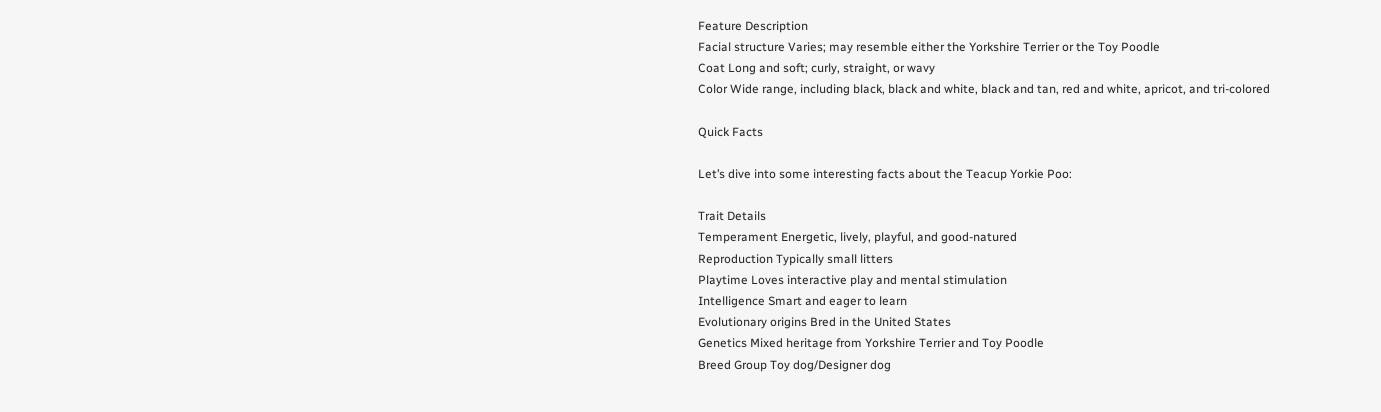Feature Description
Facial structure Varies; may resemble either the Yorkshire Terrier or the Toy Poodle
Coat Long and soft; curly, straight, or wavy
Color Wide range, including black, black and white, black and tan, red and white, apricot, and tri-colored

Quick Facts

Let’s dive into some interesting facts about the Teacup Yorkie Poo:

Trait Details
Temperament Energetic, lively, playful, and good-natured
Reproduction Typically small litters
Playtime Loves interactive play and mental stimulation
Intelligence Smart and eager to learn
Evolutionary origins Bred in the United States
Genetics Mixed heritage from Yorkshire Terrier and Toy Poodle
Breed Group Toy dog/Designer dog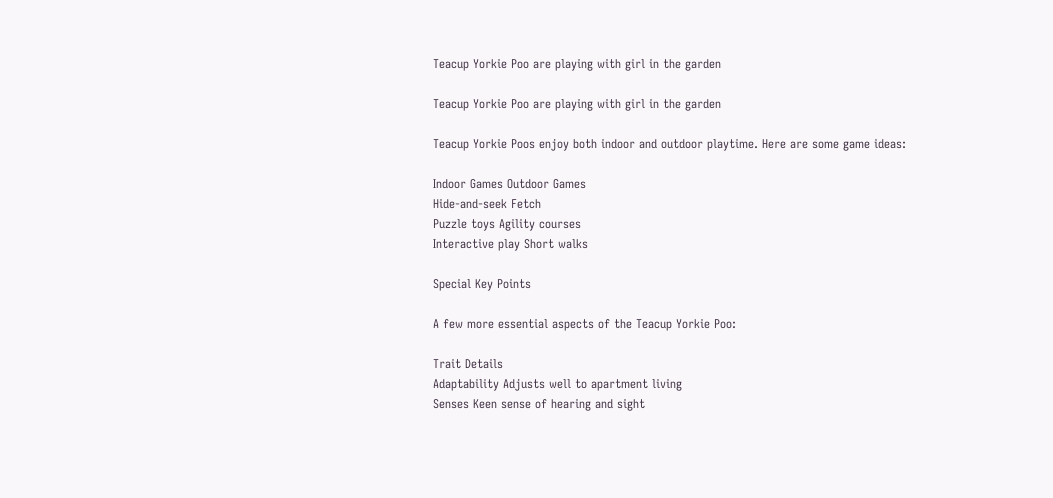Teacup Yorkie Poo are playing with girl in the garden

Teacup Yorkie Poo are playing with girl in the garden

Teacup Yorkie Poos enjoy both indoor and outdoor playtime. Here are some game ideas:

Indoor Games Outdoor Games
Hide-and-seek Fetch
Puzzle toys Agility courses
Interactive play Short walks

Special Key Points

A few more essential aspects of the Teacup Yorkie Poo:

Trait Details
Adaptability Adjusts well to apartment living
Senses Keen sense of hearing and sight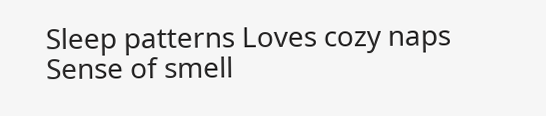Sleep patterns Loves cozy naps
Sense of smell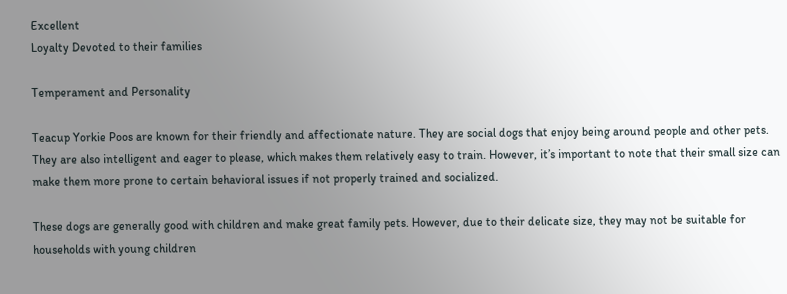Excellent
Loyalty Devoted to their families

Temperament and Personality

Teacup Yorkie Poos are known for their friendly and affectionate nature. They are social dogs that enjoy being around people and other pets. They are also intelligent and eager to please, which makes them relatively easy to train. However, it’s important to note that their small size can make them more prone to certain behavioral issues if not properly trained and socialized.

These dogs are generally good with children and make great family pets. However, due to their delicate size, they may not be suitable for households with young children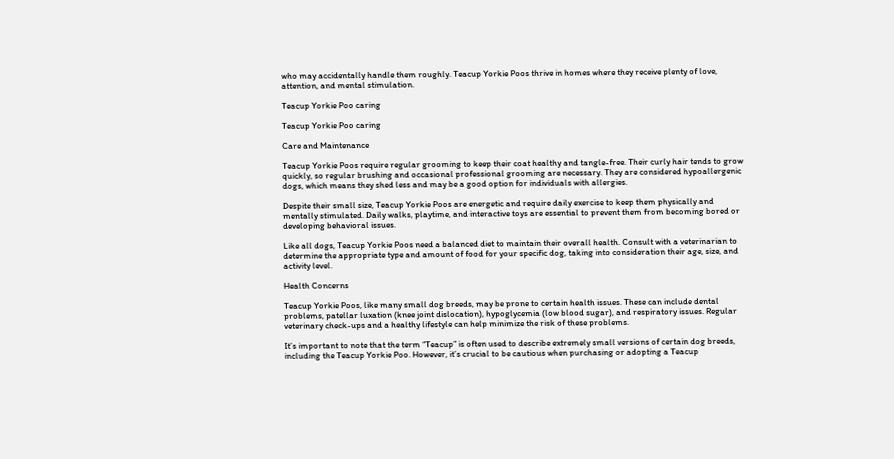who may accidentally handle them roughly. Teacup Yorkie Poos thrive in homes where they receive plenty of love, attention, and mental stimulation.

Teacup Yorkie Poo caring

Teacup Yorkie Poo caring

Care and Maintenance

Teacup Yorkie Poos require regular grooming to keep their coat healthy and tangle-free. Their curly hair tends to grow quickly, so regular brushing and occasional professional grooming are necessary. They are considered hypoallergenic dogs, which means they shed less and may be a good option for individuals with allergies.

Despite their small size, Teacup Yorkie Poos are energetic and require daily exercise to keep them physically and mentally stimulated. Daily walks, playtime, and interactive toys are essential to prevent them from becoming bored or developing behavioral issues.

Like all dogs, Teacup Yorkie Poos need a balanced diet to maintain their overall health. Consult with a veterinarian to determine the appropriate type and amount of food for your specific dog, taking into consideration their age, size, and activity level.

Health Concerns

Teacup Yorkie Poos, like many small dog breeds, may be prone to certain health issues. These can include dental problems, patellar luxation (knee joint dislocation), hypoglycemia (low blood sugar), and respiratory issues. Regular veterinary check-ups and a healthy lifestyle can help minimize the risk of these problems.

It’s important to note that the term “Teacup” is often used to describe extremely small versions of certain dog breeds, including the Teacup Yorkie Poo. However, it’s crucial to be cautious when purchasing or adopting a Teacup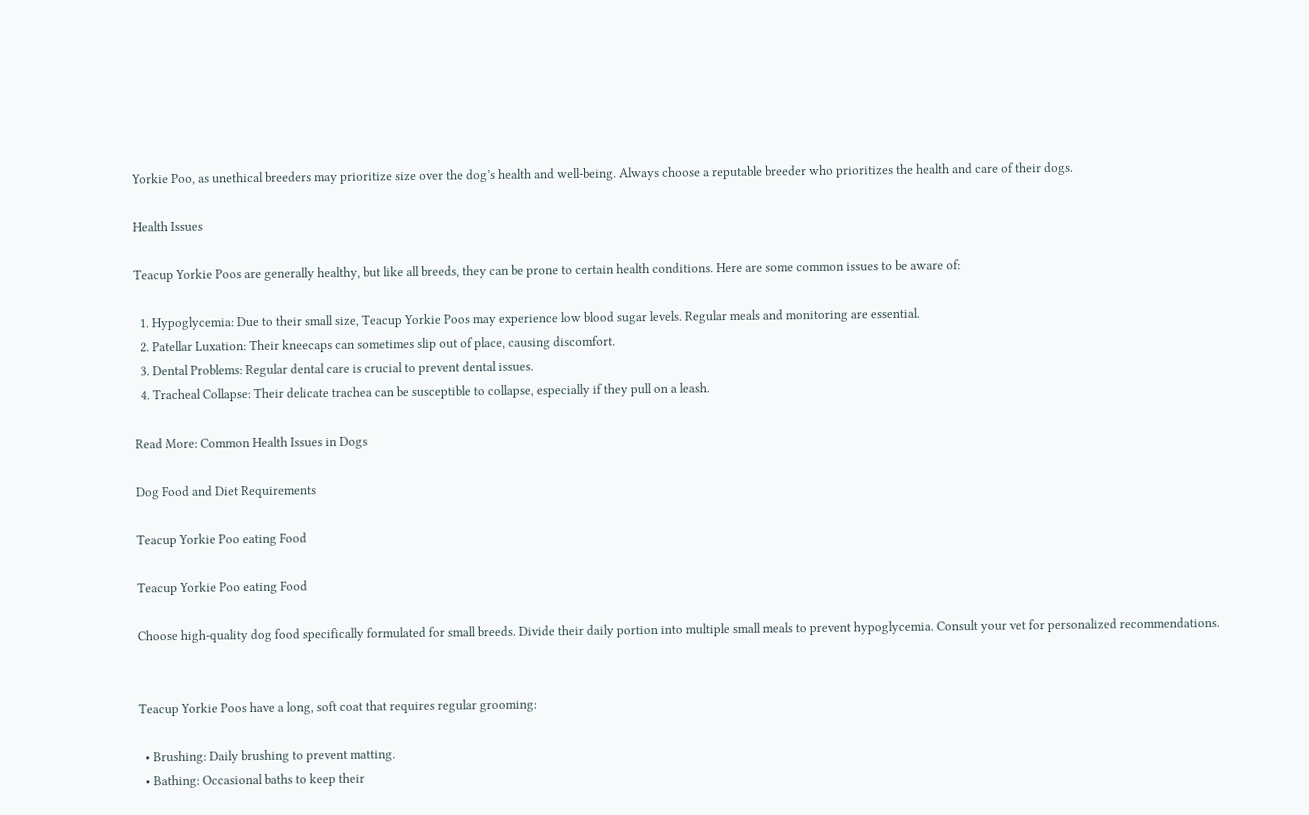Yorkie Poo, as unethical breeders may prioritize size over the dog’s health and well-being. Always choose a reputable breeder who prioritizes the health and care of their dogs.

Health Issues

Teacup Yorkie Poos are generally healthy, but like all breeds, they can be prone to certain health conditions. Here are some common issues to be aware of:

  1. Hypoglycemia: Due to their small size, Teacup Yorkie Poos may experience low blood sugar levels. Regular meals and monitoring are essential.
  2. Patellar Luxation: Their kneecaps can sometimes slip out of place, causing discomfort.
  3. Dental Problems: Regular dental care is crucial to prevent dental issues.
  4. Tracheal Collapse: Their delicate trachea can be susceptible to collapse, especially if they pull on a leash.

Read More: Common Health Issues in Dogs

Dog Food and Diet Requirements

Teacup Yorkie Poo eating Food

Teacup Yorkie Poo eating Food

Choose high-quality dog food specifically formulated for small breeds. Divide their daily portion into multiple small meals to prevent hypoglycemia. Consult your vet for personalized recommendations.


Teacup Yorkie Poos have a long, soft coat that requires regular grooming:

  • Brushing: Daily brushing to prevent matting.
  • Bathing: Occasional baths to keep their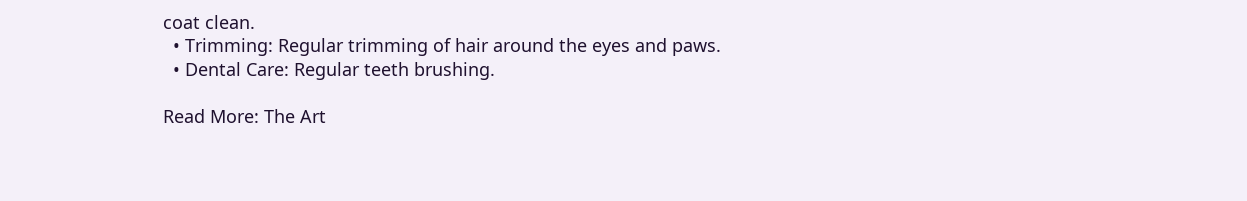coat clean.
  • Trimming: Regular trimming of hair around the eyes and paws.
  • Dental Care: Regular teeth brushing.

Read More: The Art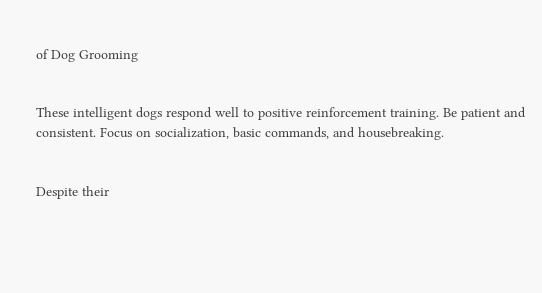of Dog Grooming


These intelligent dogs respond well to positive reinforcement training. Be patient and consistent. Focus on socialization, basic commands, and housebreaking.


Despite their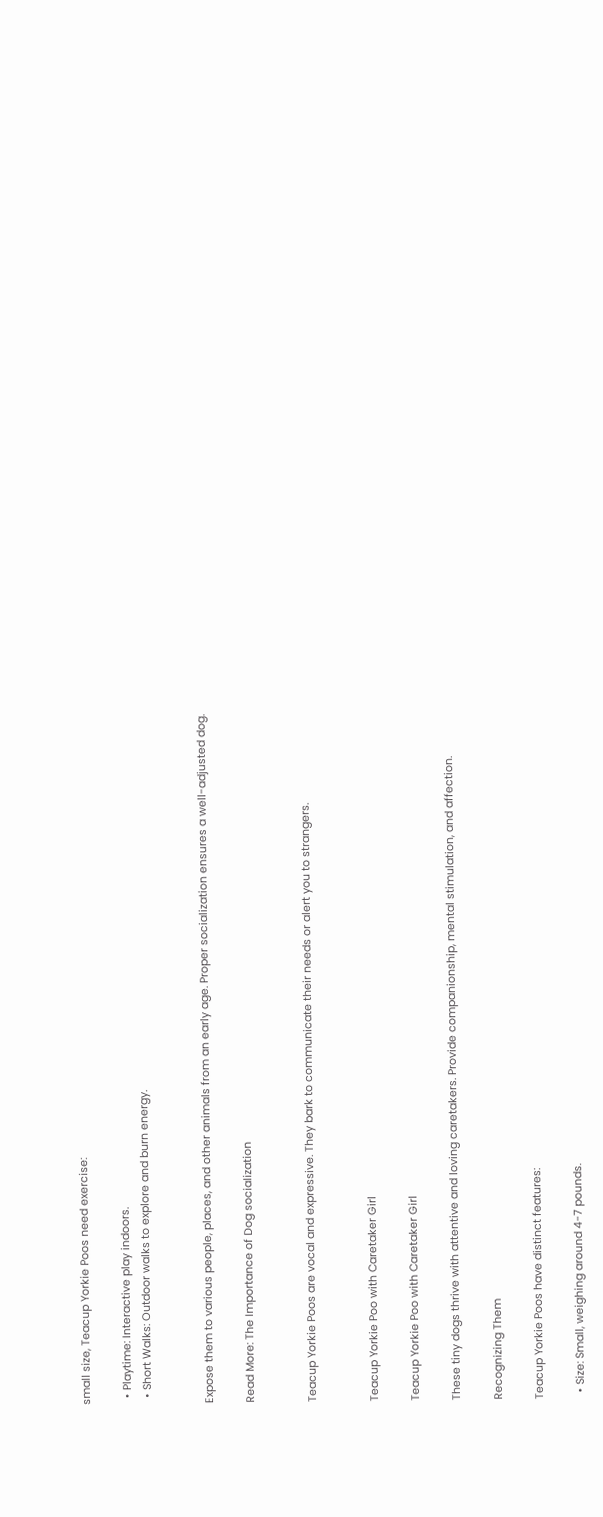small size, Teacup Yorkie Poos need exercise:

  • Playtime: Interactive play indoors.
  • Short Walks: Outdoor walks to explore and burn energy.


Expose them to various people, places, and other animals from an early age. Proper socialization ensures a well-adjusted dog.

Read More: The Importance of Dog socialization


Teacup Yorkie Poos are vocal and expressive. They bark to communicate their needs or alert you to strangers.


Teacup Yorkie Poo with Caretaker Girl

Teacup Yorkie Poo with Caretaker Girl

These tiny dogs thrive with attentive and loving caretakers. Provide companionship, mental stimulation, and affection.

Recognizing Them

Teacup Yorkie Poos have distinct features:

  • Size: Small, weighing around 4-7 pounds.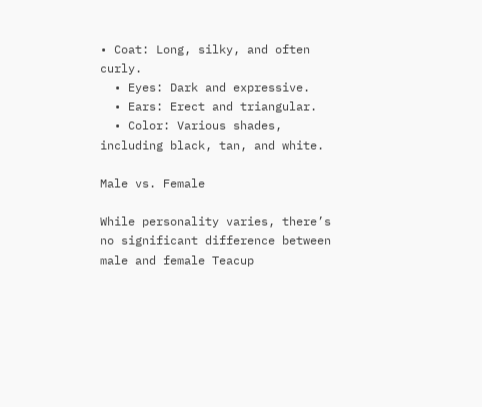• Coat: Long, silky, and often curly.
  • Eyes: Dark and expressive.
  • Ears: Erect and triangular.
  • Color: Various shades, including black, tan, and white.

Male vs. Female

While personality varies, there’s no significant difference between male and female Teacup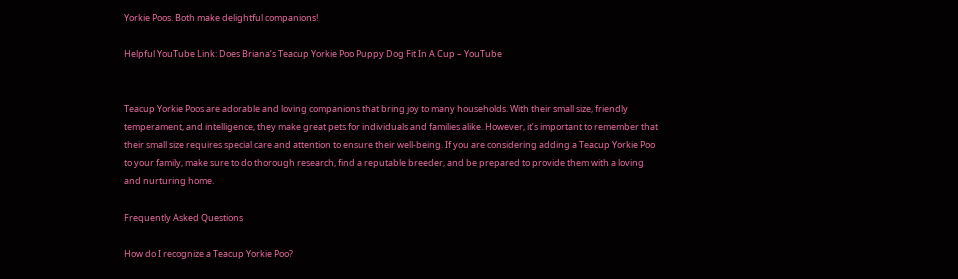Yorkie Poos. Both make delightful companions!

Helpful YouTube Link: Does Briana’s Teacup Yorkie Poo Puppy Dog Fit In A Cup – YouTube


Teacup Yorkie Poos are adorable and loving companions that bring joy to many households. With their small size, friendly temperament, and intelligence, they make great pets for individuals and families alike. However, it’s important to remember that their small size requires special care and attention to ensure their well-being. If you are considering adding a Teacup Yorkie Poo to your family, make sure to do thorough research, find a reputable breeder, and be prepared to provide them with a loving and nurturing home.

Frequently Asked Questions

How do I recognize a Teacup Yorkie Poo?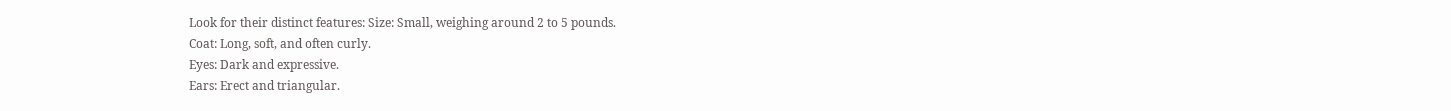Look for their distinct features: Size: Small, weighing around 2 to 5 pounds.
Coat: Long, soft, and often curly.
Eyes: Dark and expressive.
Ears: Erect and triangular.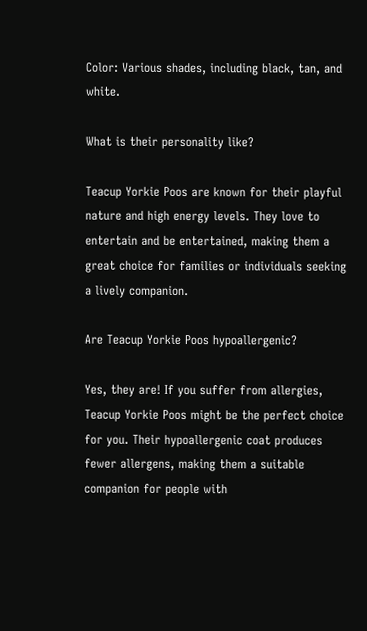Color: Various shades, including black, tan, and white.

What is their personality like?

Teacup Yorkie Poos are known for their playful nature and high energy levels. They love to entertain and be entertained, making them a great choice for families or individuals seeking a lively companion.

Are Teacup Yorkie Poos hypoallergenic?

Yes, they are! If you suffer from allergies, Teacup Yorkie Poos might be the perfect choice for you. Their hypoallergenic coat produces fewer allergens, making them a suitable companion for people with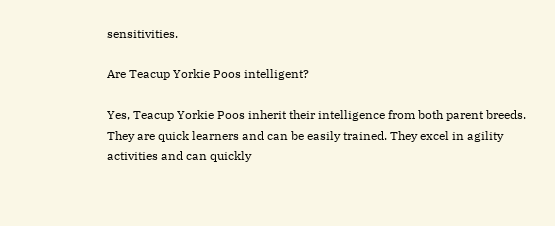sensitivities.

Are Teacup Yorkie Poos intelligent?

Yes, Teacup Yorkie Poos inherit their intelligence from both parent breeds. They are quick learners and can be easily trained. They excel in agility activities and can quickly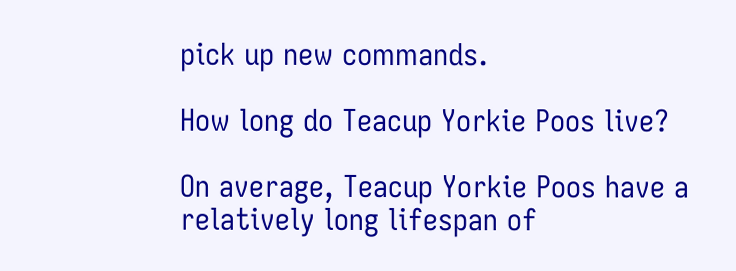pick up new commands.

How long do Teacup Yorkie Poos live?

On average, Teacup Yorkie Poos have a relatively long lifespan of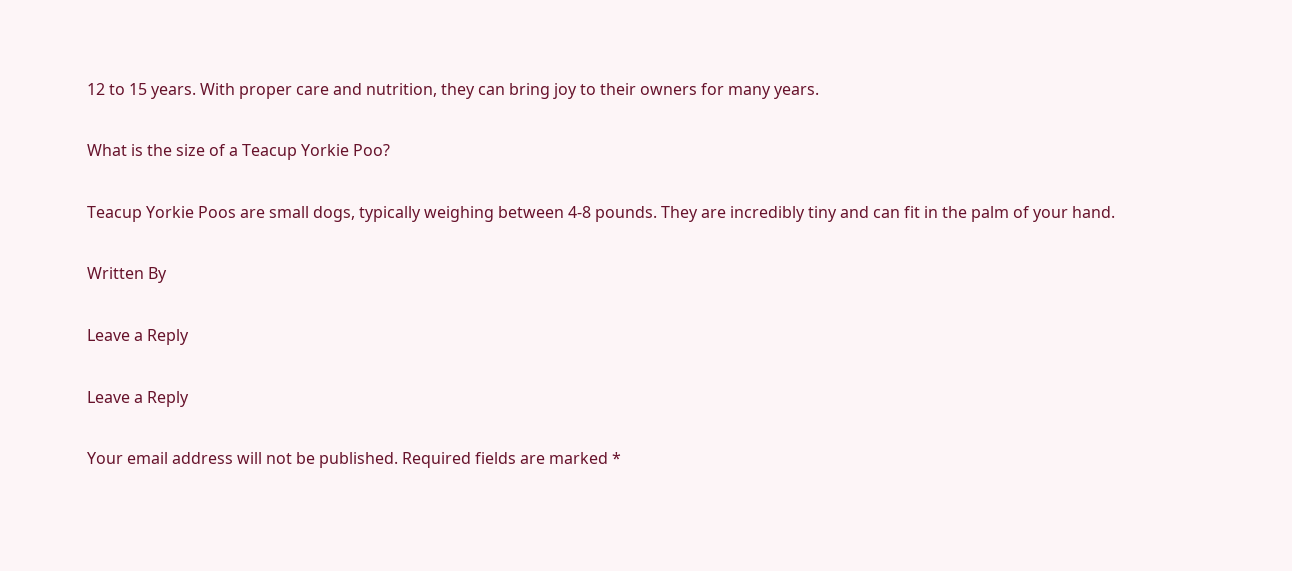12 to 15 years. With proper care and nutrition, they can bring joy to their owners for many years.

What is the size of a Teacup Yorkie Poo?

Teacup Yorkie Poos are small dogs, typically weighing between 4-8 pounds. They are incredibly tiny and can fit in the palm of your hand.

Written By

Leave a Reply

Leave a Reply

Your email address will not be published. Required fields are marked *